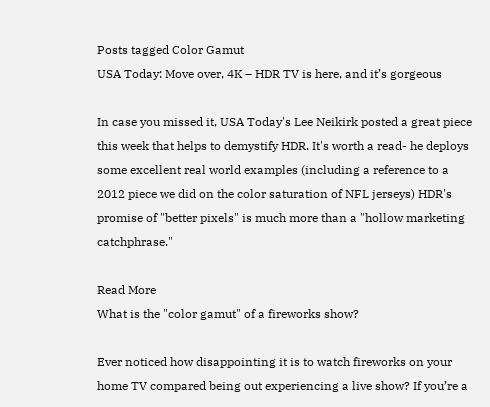Posts tagged Color Gamut
USA Today: Move over, 4K – HDR TV is here, and it’s gorgeous

In case you missed it, USA Today's Lee Neikirk posted a great piece this week that helps to demystify HDR. It's worth a read- he deploys some excellent real world examples (including a reference to a 2012 piece we did on the color saturation of NFL jerseys) HDR's promise of "better pixels" is much more than a "hollow marketing catchphrase."

Read More
What is the "color gamut" of a fireworks show?

Ever noticed how disappointing it is to watch fireworks on your home TV compared being out experiencing a live show? If you’re a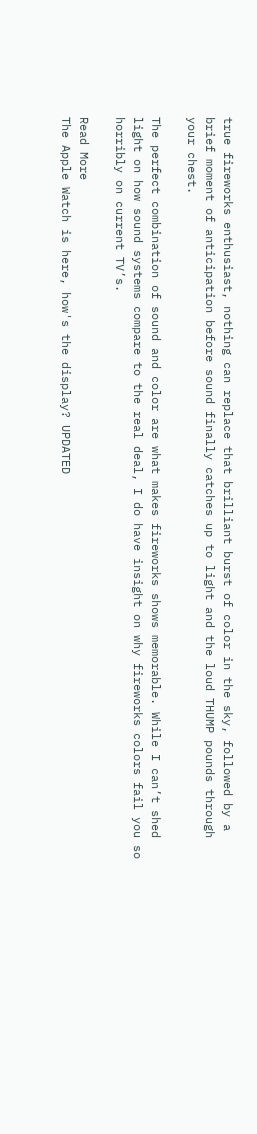true fireworks enthusiast, nothing can replace that brilliant burst of color in the sky, followed by a brief moment of anticipation before sound finally catches up to light and the loud THUMP pounds through your chest.

The perfect combination of sound and color are what makes fireworks shows memorable. While I can’t shed light on how sound systems compare to the real deal, I do have insight on why fireworks colors fail you so horribly on current TV’s.

Read More
The Apple Watch is here, how's the display? UPDATED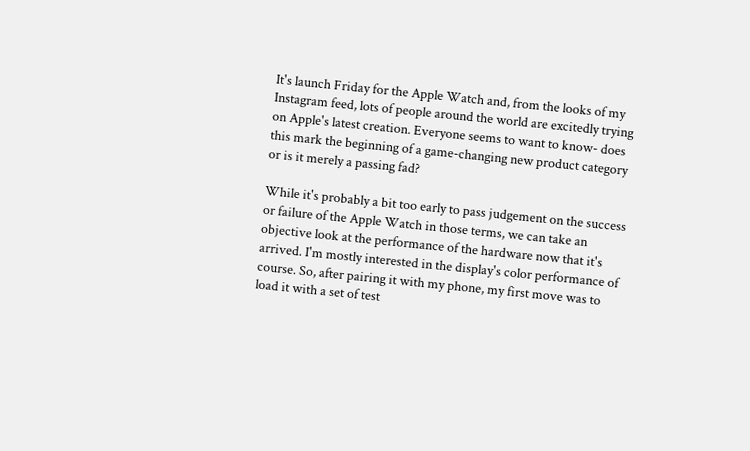It's launch Friday for the Apple Watch and, from the looks of my Instagram feed, lots of people around the world are excitedly trying on Apple's latest creation. Everyone seems to want to know- does this mark the beginning of a game-changing new product category or is it merely a passing fad?

While it's probably a bit too early to pass judgement on the success or failure of the Apple Watch in those terms, we can take an objective look at the performance of the hardware now that it's arrived. I'm mostly interested in the display's color performance of course. So, after pairing it with my phone, my first move was to load it with a set of test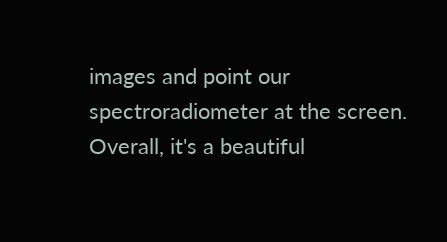images and point our spectroradiometer at the screen. Overall, it's a beautiful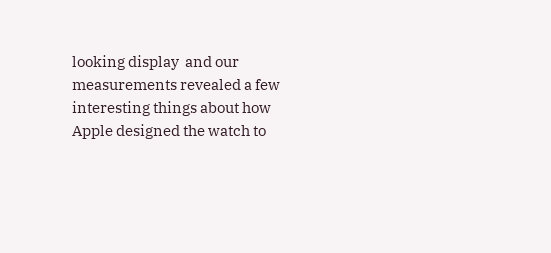looking display  and our measurements revealed a few interesting things about how Apple designed the watch to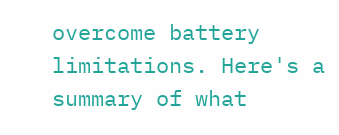overcome battery limitations. Here's a summary of what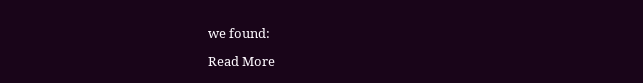we found:

Read More